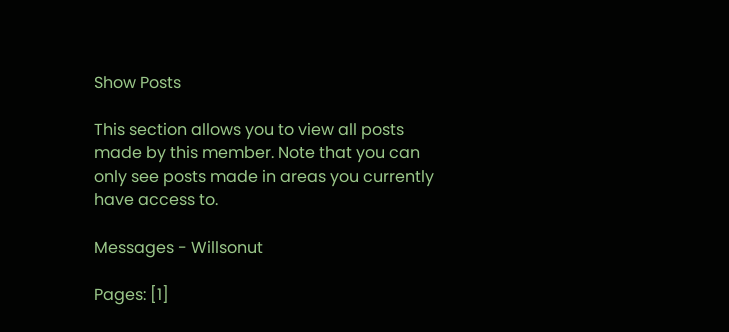Show Posts

This section allows you to view all posts made by this member. Note that you can only see posts made in areas you currently have access to.

Messages - Willsonut

Pages: [1]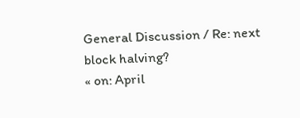General Discussion / Re: next block halving?
« on: April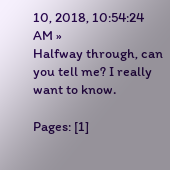10, 2018, 10:54:24 AM »
Halfway through, can you tell me? I really want to know.

Pages: [1]